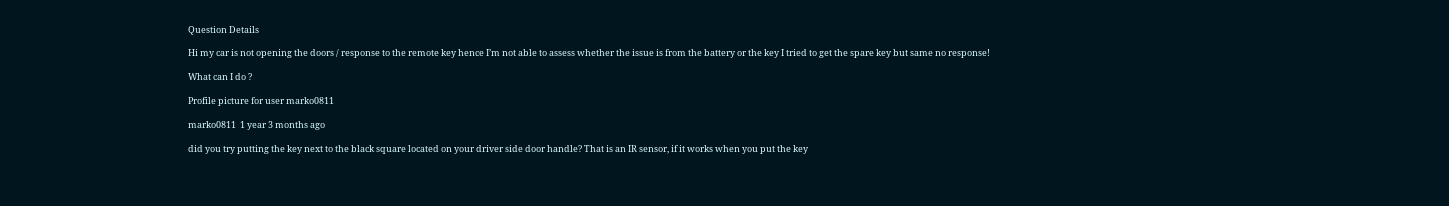Question Details

Hi my car is not opening the doors / response to the remote key hence I’m not able to assess whether the issue is from the battery or the key I tried to get the spare key but same no response!

What can I do ?

Profile picture for user marko0811

marko0811  1 year 3 months ago

did you try putting the key next to the black square located on your driver side door handle? That is an IR sensor, if it works when you put the key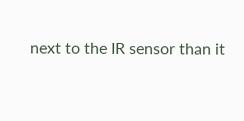next to the IR sensor than it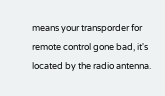means your transporder for remote control gone bad, it's located by the radio antenna.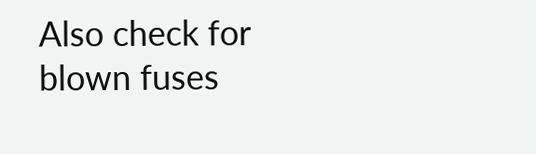Also check for blown fuses